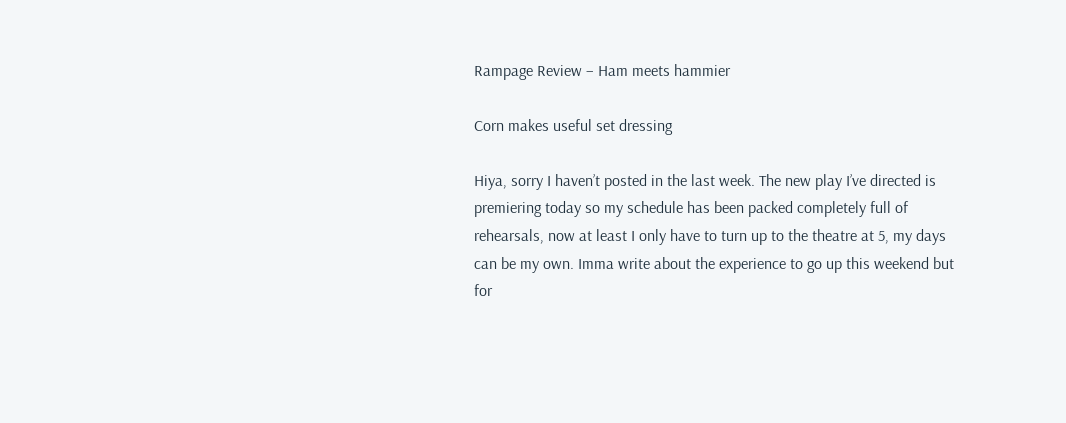Rampage Review – Ham meets hammier

Corn makes useful set dressing

Hiya, sorry I haven’t posted in the last week. The new play I’ve directed is premiering today so my schedule has been packed completely full of rehearsals, now at least I only have to turn up to the theatre at 5, my days can be my own. Imma write about the experience to go up this weekend but for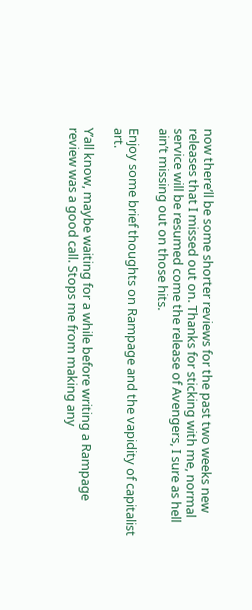now there’ll be some shorter reviews for the past two weeks new releases that I missed out on. Thanks for sticking with me, normal service will be resumed come the release of Avengers, I sure as hell ain’t missing out on those hits.

Enjoy some brief thoughts on Rampage and the vapidity of capitalist art.

Y’all know, maybe waiting for a while before writing a Rampage review was a good call. Stops me from making any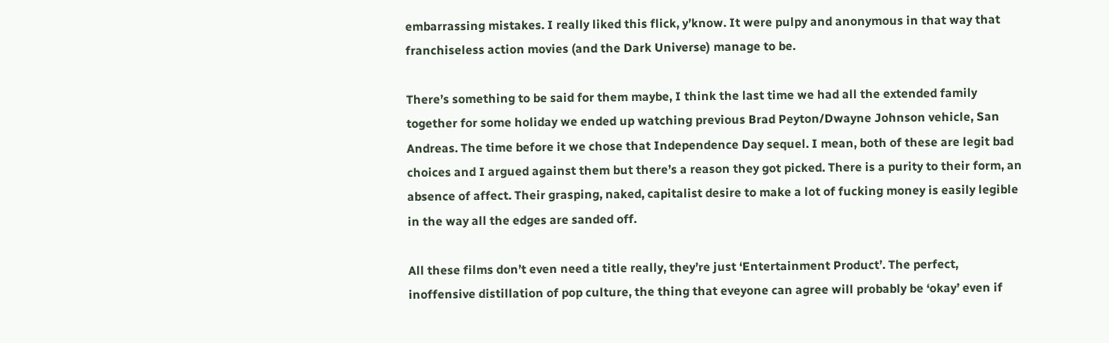embarrassing mistakes. I really liked this flick, y’know. It were pulpy and anonymous in that way that franchiseless action movies (and the Dark Universe) manage to be.

There’s something to be said for them maybe, I think the last time we had all the extended family together for some holiday we ended up watching previous Brad Peyton/Dwayne Johnson vehicle, San Andreas. The time before it we chose that Independence Day sequel. I mean, both of these are legit bad choices and I argued against them but there’s a reason they got picked. There is a purity to their form, an absence of affect. Their grasping, naked, capitalist desire to make a lot of fucking money is easily legible in the way all the edges are sanded off.

All these films don’t even need a title really, they’re just ‘Entertainment Product’. The perfect, inoffensive distillation of pop culture, the thing that eveyone can agree will probably be ‘okay’ even if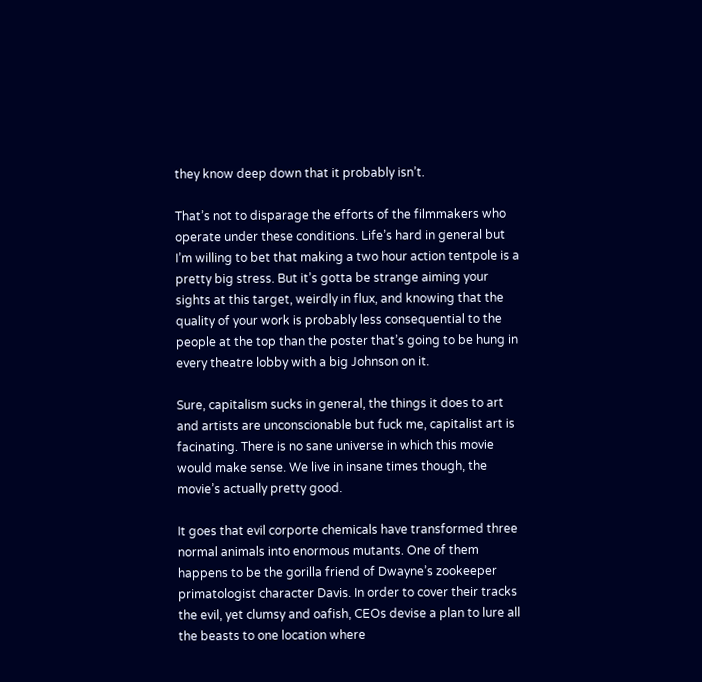they know deep down that it probably isn’t.

That’s not to disparage the efforts of the filmmakers who operate under these conditions. Life’s hard in general but I’m willing to bet that making a two hour action tentpole is a pretty big stress. But it’s gotta be strange aiming your sights at this target, weirdly in flux, and knowing that the quality of your work is probably less consequential to the people at the top than the poster that’s going to be hung in every theatre lobby with a big Johnson on it.

Sure, capitalism sucks in general, the things it does to art and artists are unconscionable but fuck me, capitalist art is facinating. There is no sane universe in which this movie would make sense. We live in insane times though, the movie’s actually pretty good.

It goes that evil corporte chemicals have transformed three normal animals into enormous mutants. One of them happens to be the gorilla friend of Dwayne’s zookeeper primatologist character Davis. In order to cover their tracks the evil, yet clumsy and oafish, CEOs devise a plan to lure all the beasts to one location where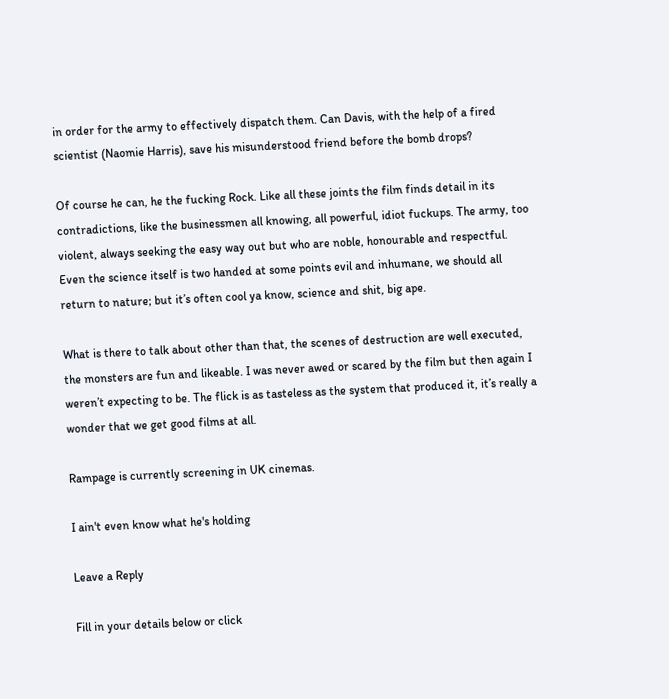in order for the army to effectively dispatch them. Can Davis, with the help of a fired scientist (Naomie Harris), save his misunderstood friend before the bomb drops?

Of course he can, he the fucking Rock. Like all these joints the film finds detail in its contradictions, like the businessmen all knowing, all powerful, idiot fuckups. The army, too violent, always seeking the easy way out but who are noble, honourable and respectful. Even the science itself is two handed at some points evil and inhumane, we should all return to nature; but it’s often cool ya know, science and shit, big ape.

What is there to talk about other than that, the scenes of destruction are well executed, the monsters are fun and likeable. I was never awed or scared by the film but then again I weren’t expecting to be. The flick is as tasteless as the system that produced it, it’s really a wonder that we get good films at all.

Rampage is currently screening in UK cinemas.

I ain't even know what he's holding

Leave a Reply

Fill in your details below or click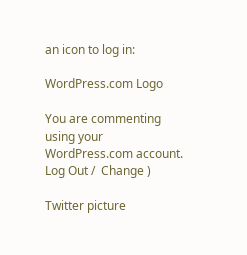an icon to log in:

WordPress.com Logo

You are commenting using your WordPress.com account. Log Out /  Change )

Twitter picture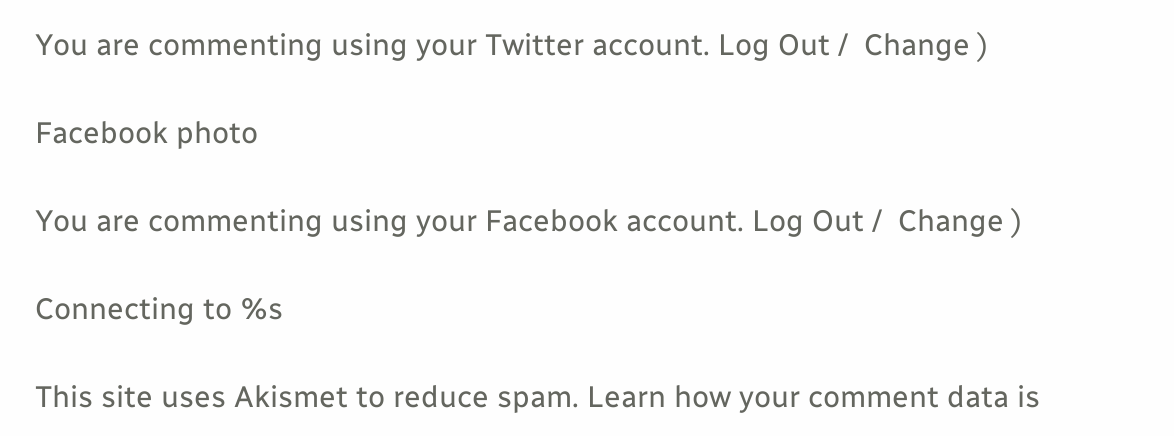You are commenting using your Twitter account. Log Out /  Change )

Facebook photo

You are commenting using your Facebook account. Log Out /  Change )

Connecting to %s

This site uses Akismet to reduce spam. Learn how your comment data is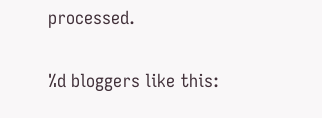processed.

%d bloggers like this: